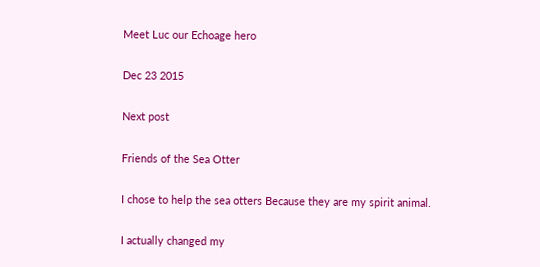Meet Luc our Echoage hero

Dec 23 2015

Next post

Friends of the Sea Otter

I chose to help the sea otters Because they are my spirit animal.

I actually changed my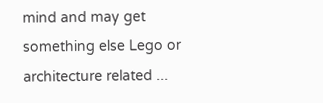mind and may get something else Lego or architecture related ...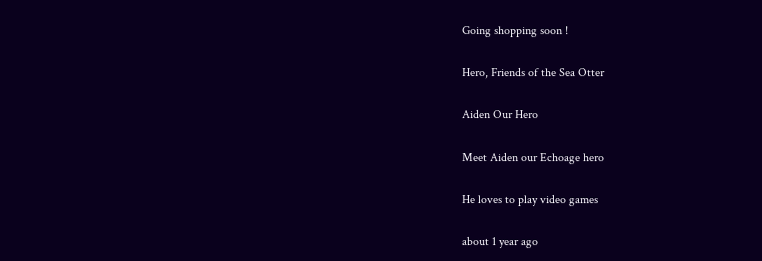Going shopping soon !

Hero, Friends of the Sea Otter

Aiden Our Hero

Meet Aiden our Echoage hero

He loves to play video games

about 1 year ago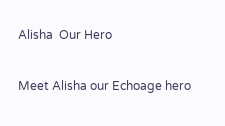Alisha  Our Hero

Meet Alisha our Echoage hero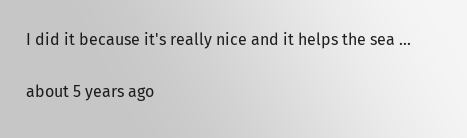I did it because it's really nice and it helps the sea ...

about 5 years ago